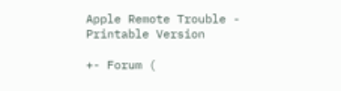Apple Remote Trouble - Printable Version

+- Forum (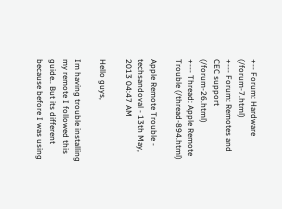+-- Forum: Hardware (/forum-7.html)
+--- Forum: Remotes and CEC support (/forum-26.html)
+--- Thread: Apple Remote Trouble (/thread-894.html)

Apple Remote Trouble - techsandoval - 13th May, 2013 04:47 AM

Hello guys,

Im having trouble installing my remote I followed this guide.. But its different because before I was using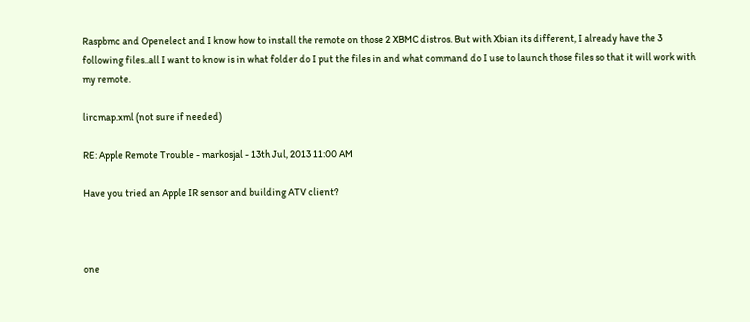Raspbmc and Openelect and I know how to install the remote on those 2 XBMC distros. But with Xbian its different, I already have the 3 following files..all I want to know is in what folder do I put the files in and what command do I use to launch those files so that it will work with my remote.

lircmap.xml (not sure if needed)

RE: Apple Remote Trouble - markosjal - 13th Jul, 2013 11:00 AM

Have you tried an Apple IR sensor and building ATV client?



one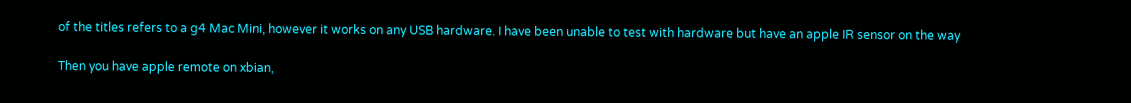of the titles refers to a g4 Mac Mini, however it works on any USB hardware. I have been unable to test with hardware but have an apple IR sensor on the way

Then you have apple remote on xbian,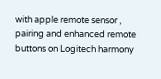with apple remote sensor , pairing and enhanced remote buttons on Logitech harmony